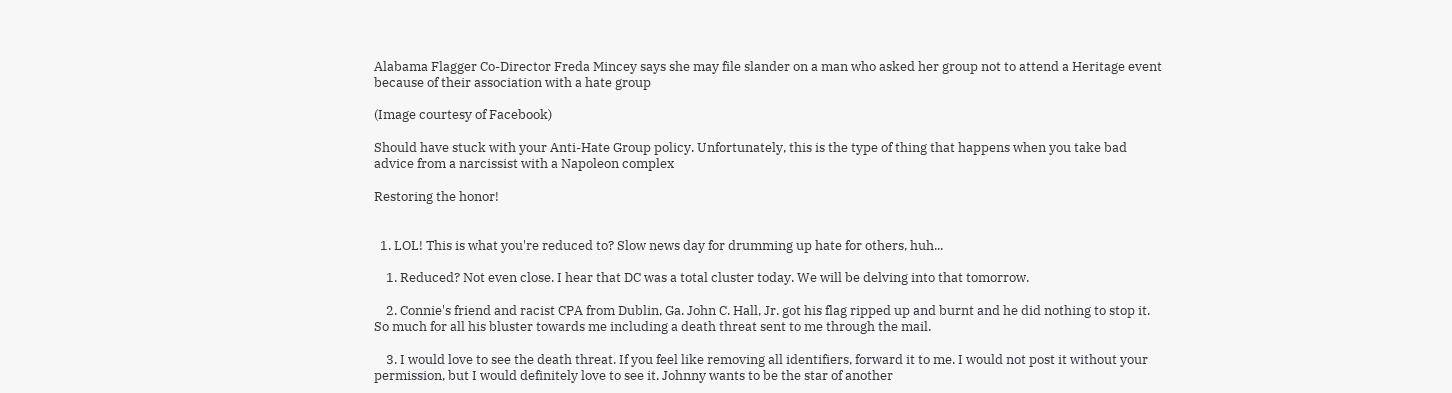Alabama Flagger Co-Director Freda Mincey says she may file slander on a man who asked her group not to attend a Heritage event because of their association with a hate group

(Image courtesy of Facebook)

Should have stuck with your Anti-Hate Group policy. Unfortunately, this is the type of thing that happens when you take bad advice from a narcissist with a Napoleon complex

Restoring the honor!


  1. LOL! This is what you're reduced to? Slow news day for drumming up hate for others, huh...

    1. Reduced? Not even close. I hear that DC was a total cluster today. We will be delving into that tomorrow.

    2. Connie's friend and racist CPA from Dublin, Ga. John C. Hall, Jr. got his flag ripped up and burnt and he did nothing to stop it. So much for all his bluster towards me including a death threat sent to me through the mail.

    3. I would love to see the death threat. If you feel like removing all identifiers, forward it to me. I would not post it without your permission, but I would definitely love to see it. Johnny wants to be the star of another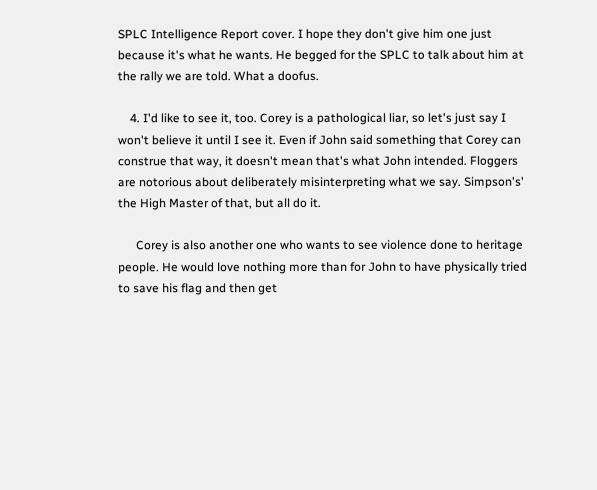SPLC Intelligence Report cover. I hope they don't give him one just because it's what he wants. He begged for the SPLC to talk about him at the rally we are told. What a doofus.

    4. I'd like to see it, too. Corey is a pathological liar, so let's just say I won't believe it until I see it. Even if John said something that Corey can construe that way, it doesn't mean that's what John intended. Floggers are notorious about deliberately misinterpreting what we say. Simpson's' the High Master of that, but all do it.

      Corey is also another one who wants to see violence done to heritage people. He would love nothing more than for John to have physically tried to save his flag and then get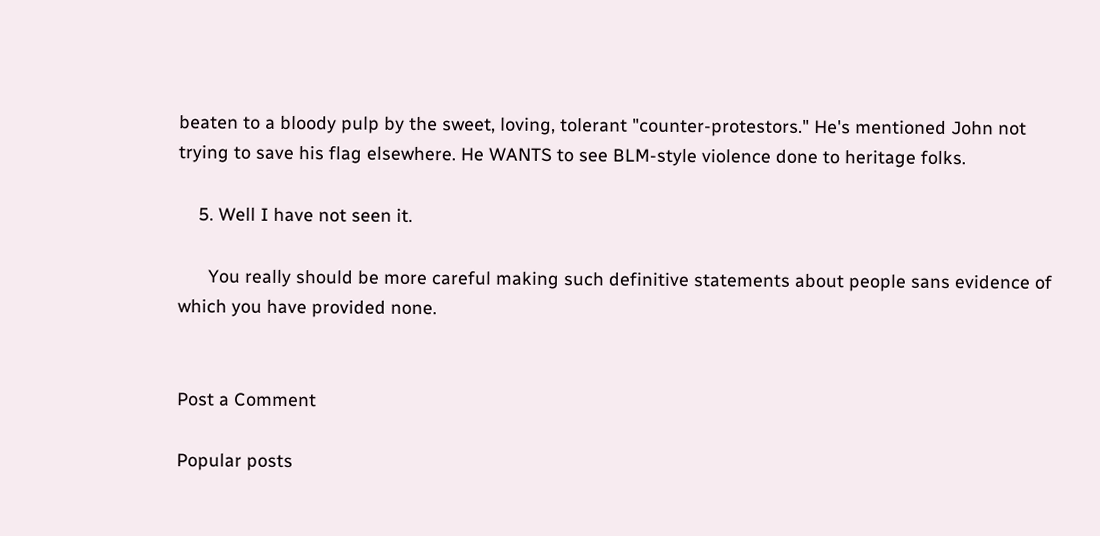beaten to a bloody pulp by the sweet, loving, tolerant "counter-protestors." He's mentioned John not trying to save his flag elsewhere. He WANTS to see BLM-style violence done to heritage folks.

    5. Well I have not seen it.

      You really should be more careful making such definitive statements about people sans evidence of which you have provided none.


Post a Comment

Popular posts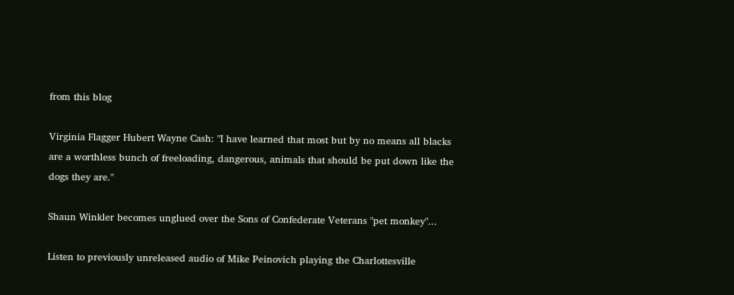from this blog

Virginia Flagger Hubert Wayne Cash: "I have learned that most but by no means all blacks are a worthless bunch of freeloading, dangerous, animals that should be put down like the dogs they are."

Shaun Winkler becomes unglued over the Sons of Confederate Veterans "pet monkey"...

Listen to previously unreleased audio of Mike Peinovich playing the Charlottesville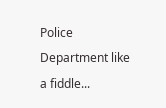Police Department like a fiddle...